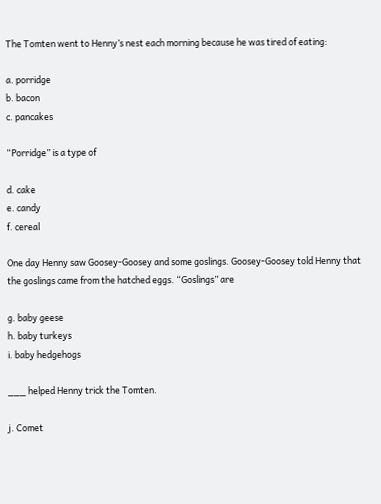The Tomten went to Henny’s nest each morning because he was tired of eating:

a. porridge
b. bacon
c. pancakes

“Porridge” is a type of

d. cake
e. candy
f. cereal

One day Henny saw Goosey-Goosey and some goslings. Goosey-Goosey told Henny that the goslings came from the hatched eggs. “Goslings” are

g. baby geese
h. baby turkeys
i. baby hedgehogs

___ helped Henny trick the Tomten.

j. Comet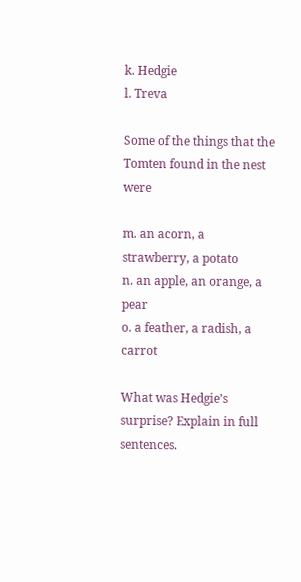k. Hedgie
l. Treva

Some of the things that the Tomten found in the nest were

m. an acorn, a strawberry, a potato
n. an apple, an orange, a pear
o. a feather, a radish, a carrot

What was Hedgie’s surprise? Explain in full sentences.